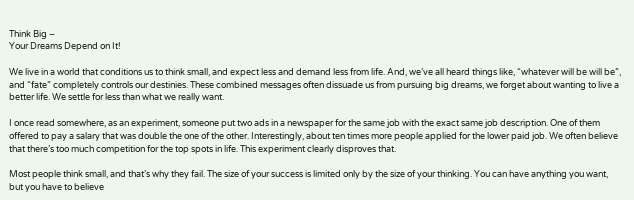Think Big –
Your Dreams Depend on It!

We live in a world that conditions us to think small, and expect less and demand less from life. And, we’ve all heard things like, “whatever will be will be”, and “fate” completely controls our destinies. These combined messages often dissuade us from pursuing big dreams, we forget about wanting to live a better life. We settle for less than what we really want.

I once read somewhere, as an experiment, someone put two ads in a newspaper for the same job with the exact same job description. One of them offered to pay a salary that was double the one of the other. Interestingly, about ten times more people applied for the lower paid job. We often believe that there’s too much competition for the top spots in life. This experiment clearly disproves that.

Most people think small, and that’s why they fail. The size of your success is limited only by the size of your thinking. You can have anything you want, but you have to believe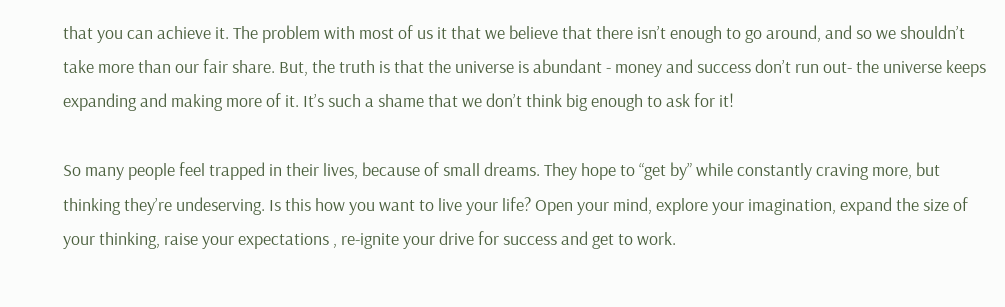that you can achieve it. The problem with most of us it that we believe that there isn’t enough to go around, and so we shouldn’t take more than our fair share. But, the truth is that the universe is abundant - money and success don’t run out- the universe keeps expanding and making more of it. It’s such a shame that we don’t think big enough to ask for it!

So many people feel trapped in their lives, because of small dreams. They hope to “get by” while constantly craving more, but thinking they’re undeserving. Is this how you want to live your life? Open your mind, explore your imagination, expand the size of your thinking, raise your expectations , re-ignite your drive for success and get to work.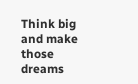Think big and make those dreams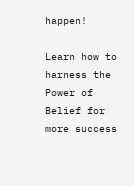happen!

Learn how to harness the Power of Belief for more success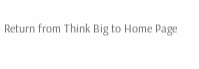Return from Think Big to Home Page